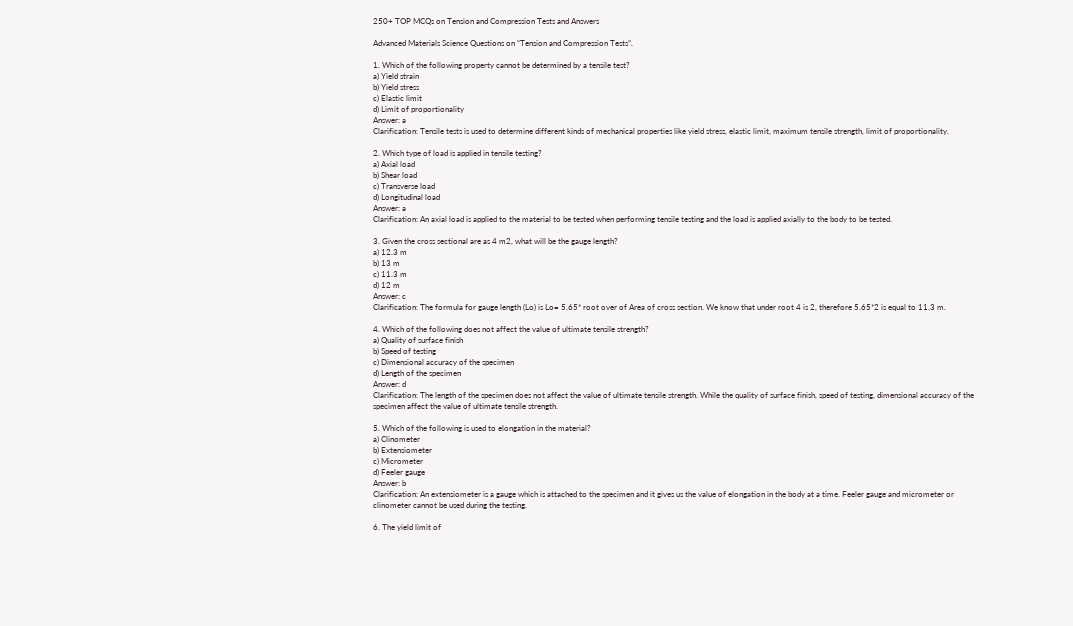250+ TOP MCQs on Tension and Compression Tests and Answers

Advanced Materials Science Questions on “Tension and Compression Tests”.

1. Which of the following property cannot be determined by a tensile test?
a) Yield strain
b) Yield stress
c) Elastic limit
d) Limit of proportionality
Answer: a
Clarification: Tensile tests is used to determine different kinds of mechanical properties like yield stress, elastic limit, maximum tensile strength, limit of proportionality.

2. Which type of load is applied in tensile testing?
a) Axial load
b) Shear load
c) Transverse load
d) Longitudinal load
Answer: a
Clarification: An axial load is applied to the material to be tested when performing tensile testing and the load is applied axially to the body to be tested.

3. Given the cross sectional are as 4 m2, what will be the gauge length?
a) 12.3 m
b) 13 m
c) 11.3 m
d) 12 m
Answer: c
Clarification: The formula for gauge length (Lo) is Lo= 5.65* root over of Area of cross section. We know that under root 4 is 2, therefore 5.65*2 is equal to 11.3 m.

4. Which of the following does not affect the value of ultimate tensile strength?
a) Quality of surface finish
b) Speed of testing
c) Dimensional accuracy of the specimen
d) Length of the specimen
Answer: d
Clarification: The length of the specimen does not affect the value of ultimate tensile strength. While the quality of surface finish, speed of testing, dimensional accuracy of the specimen affect the value of ultimate tensile strength.

5. Which of the following is used to elongation in the material?
a) Clinometer
b) Extensiometer
c) Micrometer
d) Feeler gauge
Answer: b
Clarification: An extensiometer is a gauge which is attached to the specimen and it gives us the value of elongation in the body at a time. Feeler gauge and micrometer or clinometer cannot be used during the testing.

6. The yield limit of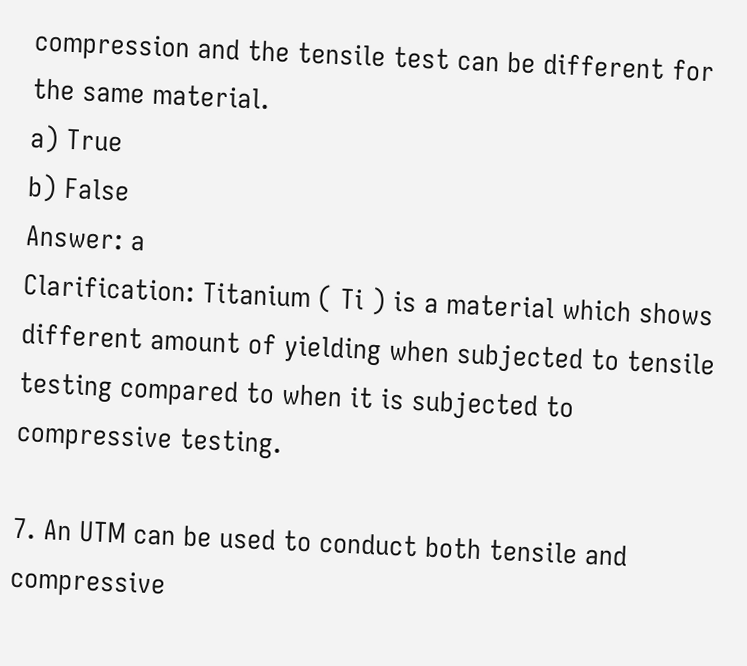compression and the tensile test can be different for the same material.
a) True
b) False
Answer: a
Clarification: Titanium ( Ti ) is a material which shows different amount of yielding when subjected to tensile testing compared to when it is subjected to compressive testing.

7. An UTM can be used to conduct both tensile and compressive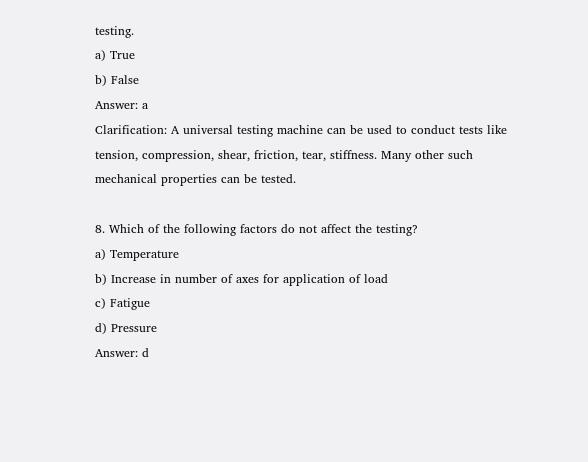testing.
a) True
b) False
Answer: a
Clarification: A universal testing machine can be used to conduct tests like tension, compression, shear, friction, tear, stiffness. Many other such mechanical properties can be tested.

8. Which of the following factors do not affect the testing?
a) Temperature
b) Increase in number of axes for application of load
c) Fatigue
d) Pressure
Answer: d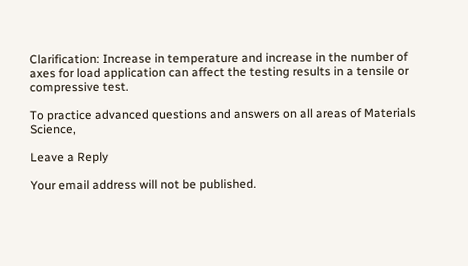Clarification: Increase in temperature and increase in the number of axes for load application can affect the testing results in a tensile or compressive test.

To practice advanced questions and answers on all areas of Materials Science,

Leave a Reply

Your email address will not be published.